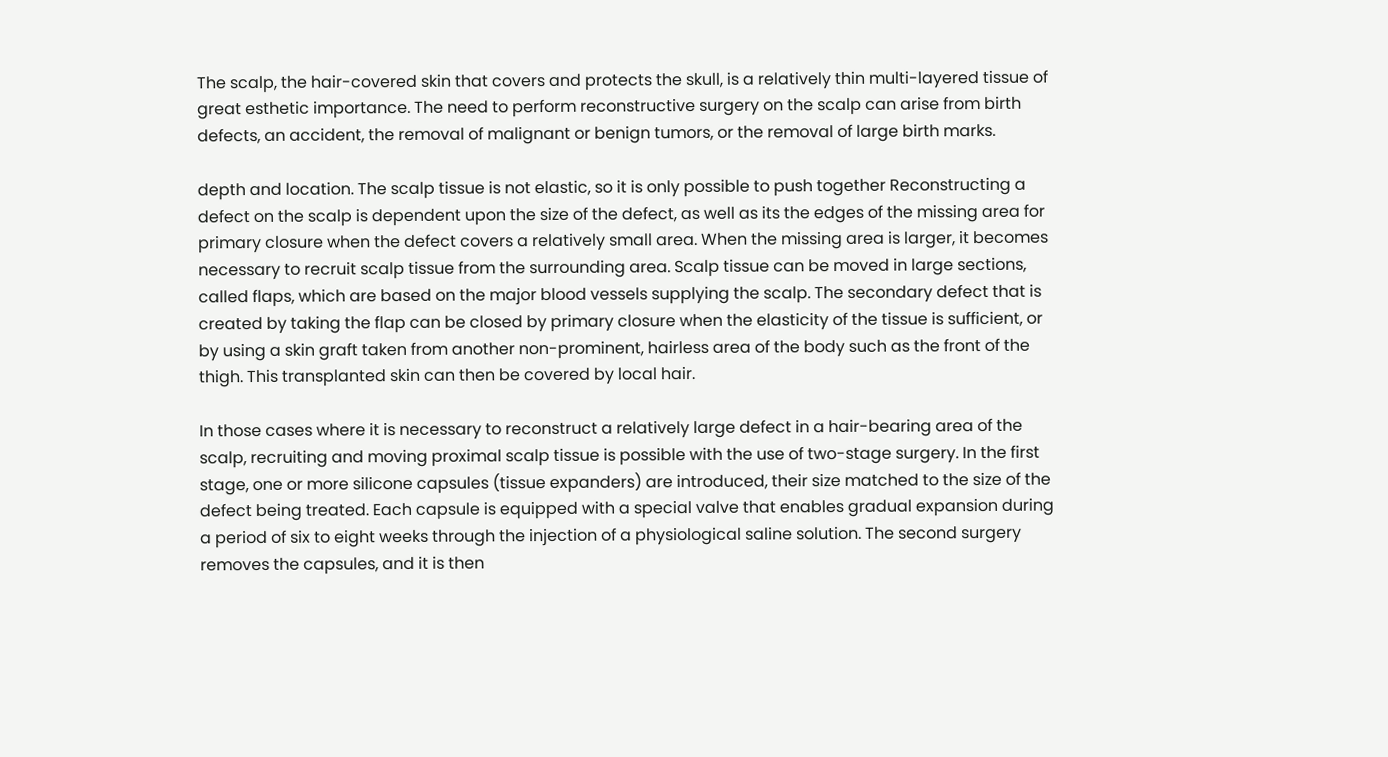The scalp, the hair-covered skin that covers and protects the skull, is a relatively thin multi-layered tissue of great esthetic importance. The need to perform reconstructive surgery on the scalp can arise from birth defects, an accident, the removal of malignant or benign tumors, or the removal of large birth marks.

depth and location. The scalp tissue is not elastic, so it is only possible to push together Reconstructing a defect on the scalp is dependent upon the size of the defect, as well as its the edges of the missing area for primary closure when the defect covers a relatively small area. When the missing area is larger, it becomes necessary to recruit scalp tissue from the surrounding area. Scalp tissue can be moved in large sections, called flaps, which are based on the major blood vessels supplying the scalp. The secondary defect that is created by taking the flap can be closed by primary closure when the elasticity of the tissue is sufficient, or by using a skin graft taken from another non-prominent, hairless area of the body such as the front of the thigh. This transplanted skin can then be covered by local hair.

In those cases where it is necessary to reconstruct a relatively large defect in a hair-bearing area of the scalp, recruiting and moving proximal scalp tissue is possible with the use of two-stage surgery. In the first stage, one or more silicone capsules (tissue expanders) are introduced, their size matched to the size of the defect being treated. Each capsule is equipped with a special valve that enables gradual expansion during a period of six to eight weeks through the injection of a physiological saline solution. The second surgery removes the capsules, and it is then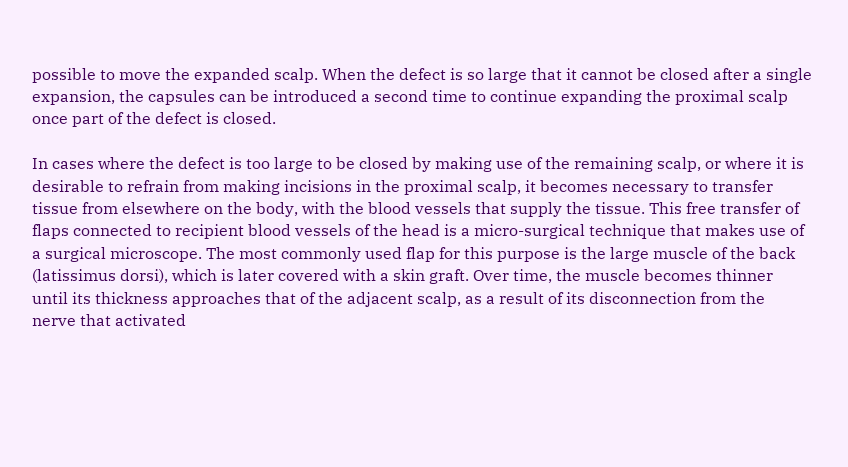possible to move the expanded scalp. When the defect is so large that it cannot be closed after a single expansion, the capsules can be introduced a second time to continue expanding the proximal scalp once part of the defect is closed.

In cases where the defect is too large to be closed by making use of the remaining scalp, or where it is desirable to refrain from making incisions in the proximal scalp, it becomes necessary to transfer tissue from elsewhere on the body, with the blood vessels that supply the tissue. This free transfer of flaps connected to recipient blood vessels of the head is a micro-surgical technique that makes use of a surgical microscope. The most commonly used flap for this purpose is the large muscle of the back (latissimus dorsi), which is later covered with a skin graft. Over time, the muscle becomes thinner until its thickness approaches that of the adjacent scalp, as a result of its disconnection from the nerve that activated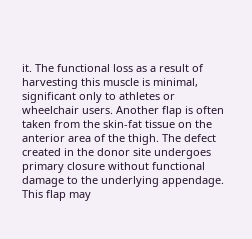it. The functional loss as a result of harvesting this muscle is minimal, significant only to athletes or wheelchair users. Another flap is often taken from the skin-fat tissue on the anterior area of the thigh. The defect created in the donor site undergoes primary closure without functional damage to the underlying appendage. This flap may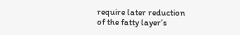require later reduction of the fatty layer’s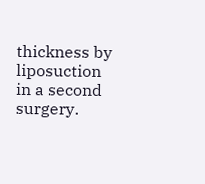thickness by liposuction in a second surgery.